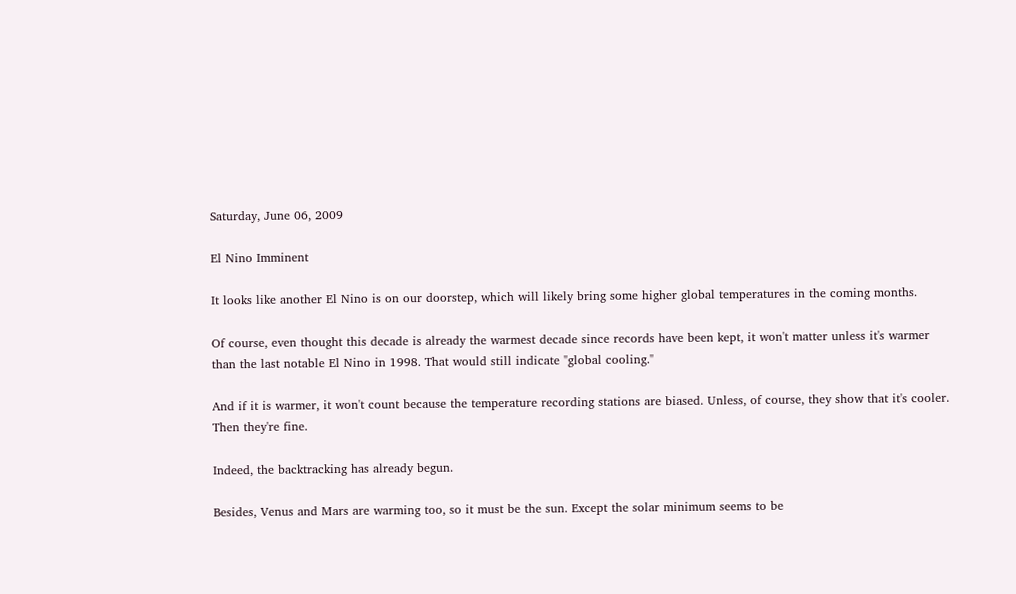Saturday, June 06, 2009

El Nino Imminent

It looks like another El Nino is on our doorstep, which will likely bring some higher global temperatures in the coming months.

Of course, even thought this decade is already the warmest decade since records have been kept, it won't matter unless it's warmer than the last notable El Nino in 1998. That would still indicate "global cooling."

And if it is warmer, it won't count because the temperature recording stations are biased. Unless, of course, they show that it's cooler. Then they're fine.

Indeed, the backtracking has already begun.

Besides, Venus and Mars are warming too, so it must be the sun. Except the solar minimum seems to be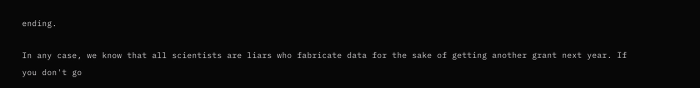ending.

In any case, we know that all scientists are liars who fabricate data for the sake of getting another grant next year. If you don't go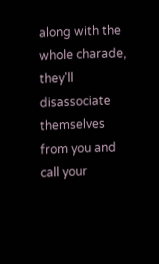along with the whole charade, they'll disassociate themselves from you and call your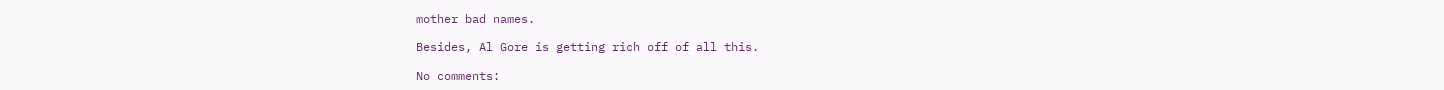mother bad names.

Besides, Al Gore is getting rich off of all this.

No comments: